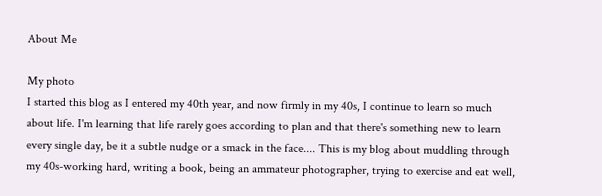About Me

My photo
I started this blog as I entered my 40th year, and now firmly in my 40s, I continue to learn so much about life. I'm learning that life rarely goes according to plan and that there's something new to learn every single day, be it a subtle nudge or a smack in the face.... This is my blog about muddling through my 40s-working hard, writing a book, being an ammateur photographer, trying to exercise and eat well,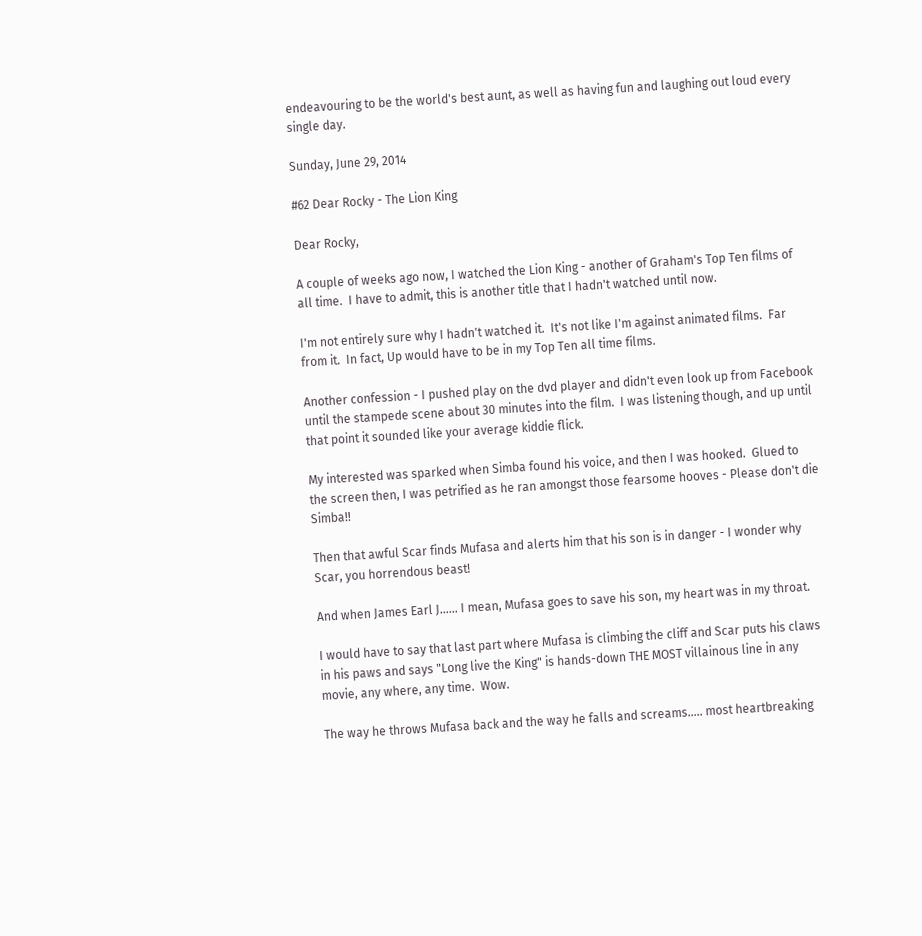endeavouring to be the world's best aunt, as well as having fun and laughing out loud every single day.

Sunday, June 29, 2014

#62 Dear Rocky - The Lion King

Dear Rocky,

A couple of weeks ago now, I watched the Lion King - another of Graham's Top Ten films of all time.  I have to admit, this is another title that I hadn't watched until now.

I'm not entirely sure why I hadn't watched it.  It's not like I'm against animated films.  Far from it.  In fact, Up would have to be in my Top Ten all time films.

Another confession - I pushed play on the dvd player and didn't even look up from Facebook until the stampede scene about 30 minutes into the film.  I was listening though, and up until that point it sounded like your average kiddie flick.

My interested was sparked when Simba found his voice, and then I was hooked.  Glued to the screen then, I was petrified as he ran amongst those fearsome hooves - Please don't die Simba!!

Then that awful Scar finds Mufasa and alerts him that his son is in danger - I wonder why Scar, you horrendous beast!

And when James Earl J...... I mean, Mufasa goes to save his son, my heart was in my throat.

I would have to say that last part where Mufasa is climbing the cliff and Scar puts his claws in his paws and says "Long live the King" is hands-down THE MOST villainous line in any movie, any where, any time.  Wow.

The way he throws Mufasa back and the way he falls and screams..... most heartbreaking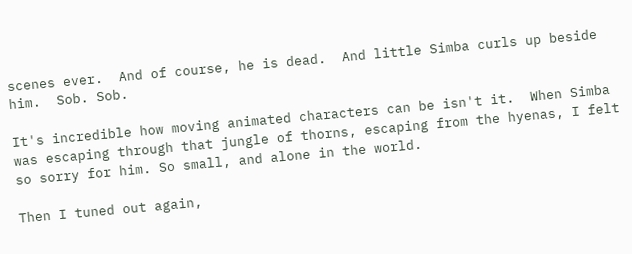scenes ever.  And of course, he is dead.  And little Simba curls up beside him.  Sob. Sob.

It's incredible how moving animated characters can be isn't it.  When Simba was escaping through that jungle of thorns, escaping from the hyenas, I felt so sorry for him. So small, and alone in the world.

Then I tuned out again,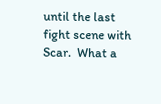until the last fight scene with Scar.  What a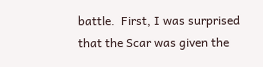battle.  First, I was surprised that the Scar was given the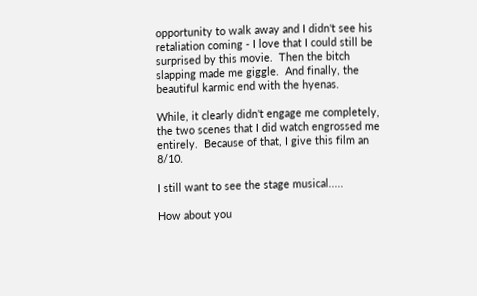opportunity to walk away and I didn't see his retaliation coming - I love that I could still be surprised by this movie.  Then the bitch slapping made me giggle.  And finally, the beautiful karmic end with the hyenas.

While, it clearly didn't engage me completely, the two scenes that I did watch engrossed me entirely.  Because of that, I give this film an 8/10.

I still want to see the stage musical.....

How about you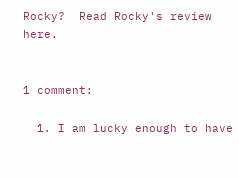Rocky?  Read Rocky's review here.


1 comment:

  1. I am lucky enough to have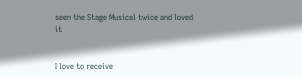seen the Stage Musical twice and loved it


I love to receive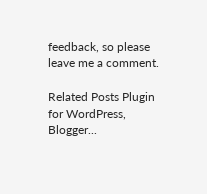feedback, so please leave me a comment.

Related Posts Plugin for WordPress, Blogger...